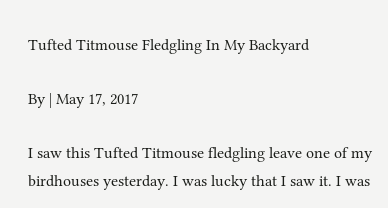Tufted Titmouse Fledgling In My Backyard

By | May 17, 2017

I saw this Tufted Titmouse fledgling leave one of my birdhouses yesterday. I was lucky that I saw it. I was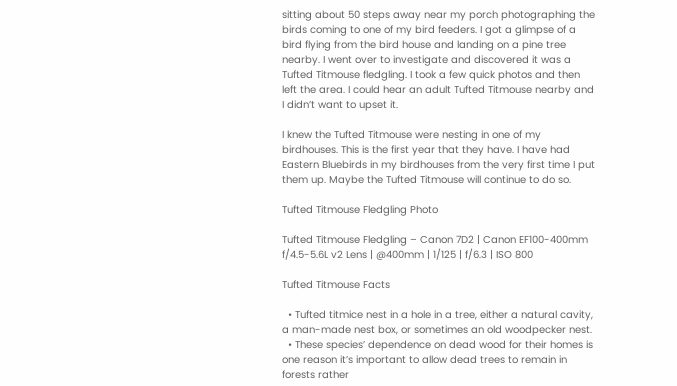sitting about 50 steps away near my porch photographing the birds coming to one of my bird feeders. I got a glimpse of a bird flying from the bird house and landing on a pine tree nearby. I went over to investigate and discovered it was a Tufted Titmouse fledgling. I took a few quick photos and then left the area. I could hear an adult Tufted Titmouse nearby and I didn’t want to upset it.

I knew the Tufted Titmouse were nesting in one of my birdhouses. This is the first year that they have. I have had Eastern Bluebirds in my birdhouses from the very first time I put them up. Maybe the Tufted Titmouse will continue to do so.

Tufted Titmouse Fledgling Photo

Tufted Titmouse Fledgling – Canon 7D2 | Canon EF100-400mm f/4.5-5.6L v2 Lens | @400mm | 1/125 | f/6.3 | ISO 800

Tufted Titmouse Facts

  • Tufted titmice nest in a hole in a tree, either a natural cavity, a man-made nest box, or sometimes an old woodpecker nest.
  • These species’ dependence on dead wood for their homes is one reason it’s important to allow dead trees to remain in forests rather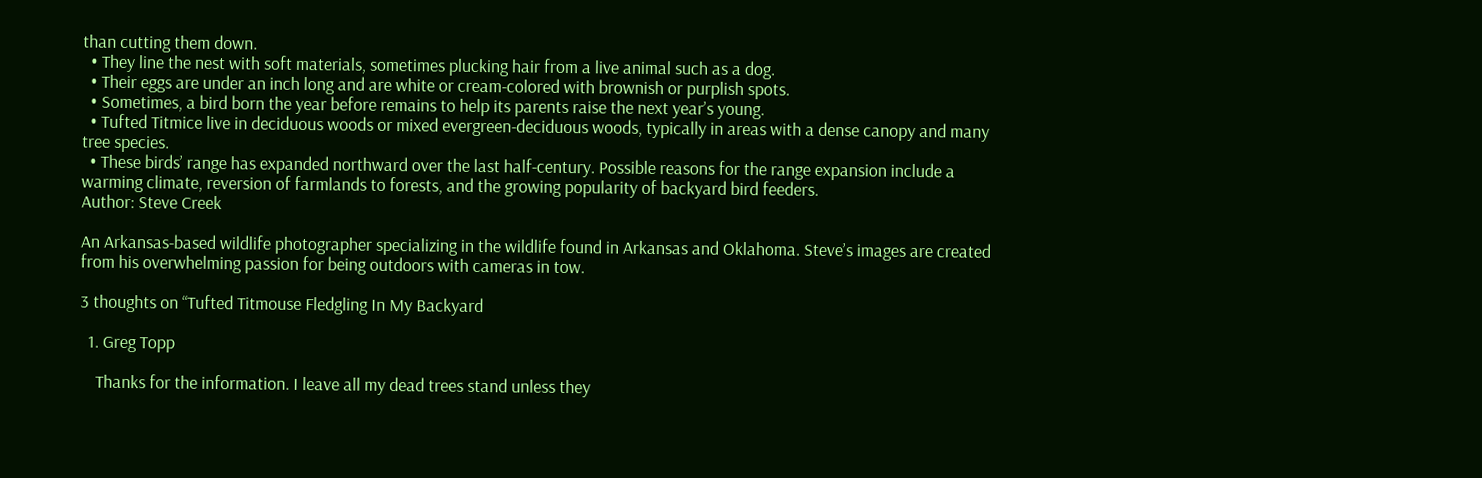than cutting them down.
  • They line the nest with soft materials, sometimes plucking hair from a live animal such as a dog.
  • Their eggs are under an inch long and are white or cream-colored with brownish or purplish spots.
  • Sometimes, a bird born the year before remains to help its parents raise the next year’s young.
  • Tufted Titmice live in deciduous woods or mixed evergreen-deciduous woods, typically in areas with a dense canopy and many tree species.
  • These birds’ range has expanded northward over the last half-century. Possible reasons for the range expansion include a warming climate, reversion of farmlands to forests, and the growing popularity of backyard bird feeders.
Author: Steve Creek

An Arkansas-based wildlife photographer specializing in the wildlife found in Arkansas and Oklahoma. Steve’s images are created from his overwhelming passion for being outdoors with cameras in tow.

3 thoughts on “Tufted Titmouse Fledgling In My Backyard

  1. Greg Topp

    Thanks for the information. I leave all my dead trees stand unless they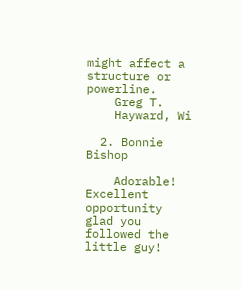might affect a structure or powerline.
    Greg T.
    Hayward, Wi

  2. Bonnie Bishop

    Adorable! Excellent opportunity glad you followed the little guy!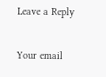Leave a Reply

Your email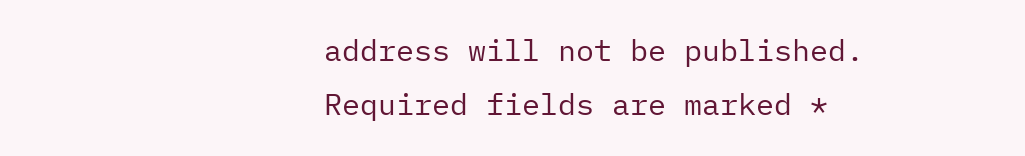address will not be published. Required fields are marked *